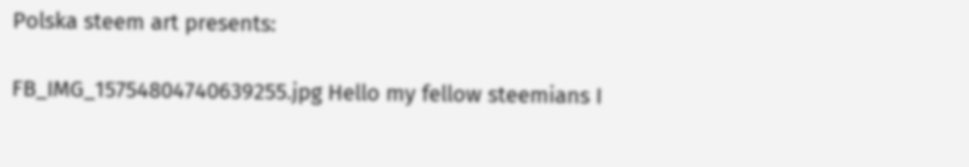Polska steem art presents:

FB_IMG_15754804740639255.jpg Hello my fellow steemians I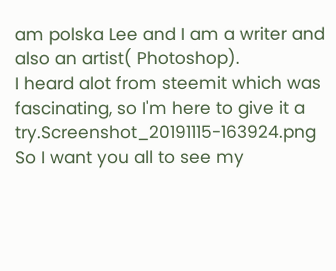am polska Lee and I am a writer and also an artist( Photoshop).
I heard alot from steemit which was fascinating, so I'm here to give it a try.Screenshot_20191115-163924.png
So I want you all to see my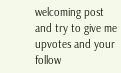welcoming post and try to give me upvotes and your follow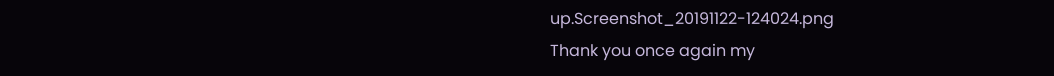up.Screenshot_20191122-124024.png
Thank you once again my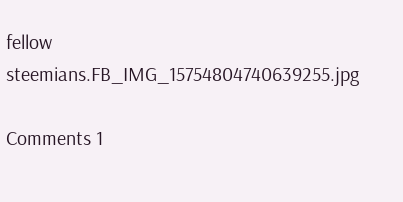fellow steemians.FB_IMG_15754804740639255.jpg

Comments 1